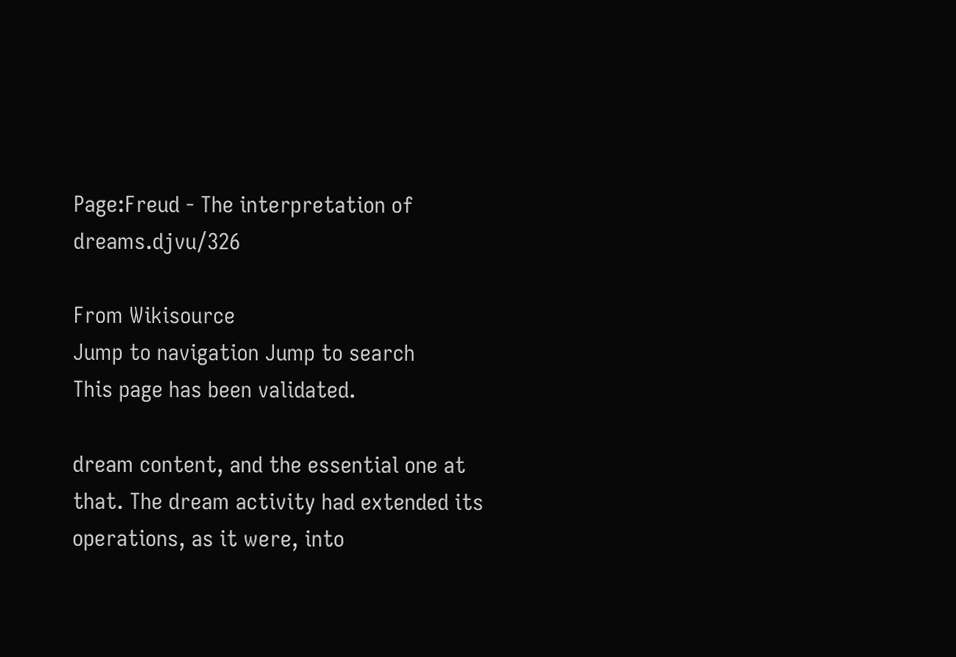Page:Freud - The interpretation of dreams.djvu/326

From Wikisource
Jump to navigation Jump to search
This page has been validated.

dream content, and the essential one at that. The dream activity had extended its operations, as it were, into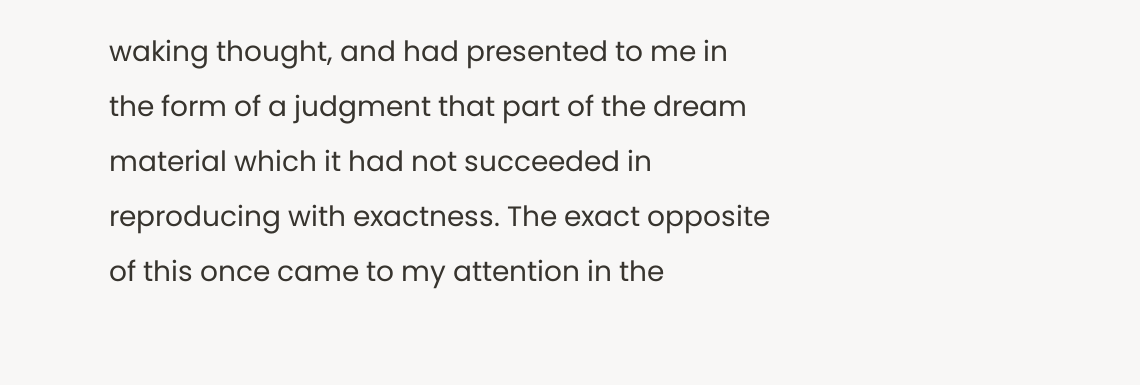waking thought, and had presented to me in the form of a judgment that part of the dream material which it had not succeeded in reproducing with exactness. The exact opposite of this once came to my attention in the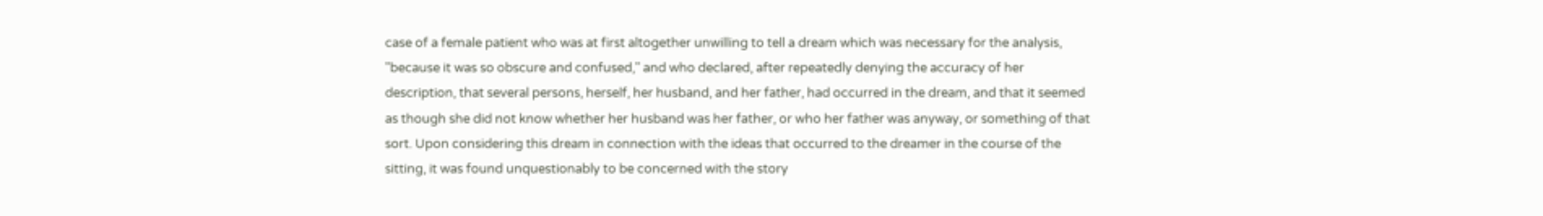case of a female patient who was at first altogether unwilling to tell a dream which was necessary for the analysis, "because it was so obscure and confused," and who declared, after repeatedly denying the accuracy of her description, that several persons, herself, her husband, and her father, had occurred in the dream, and that it seemed as though she did not know whether her husband was her father, or who her father was anyway, or something of that sort. Upon considering this dream in connection with the ideas that occurred to the dreamer in the course of the sitting, it was found unquestionably to be concerned with the story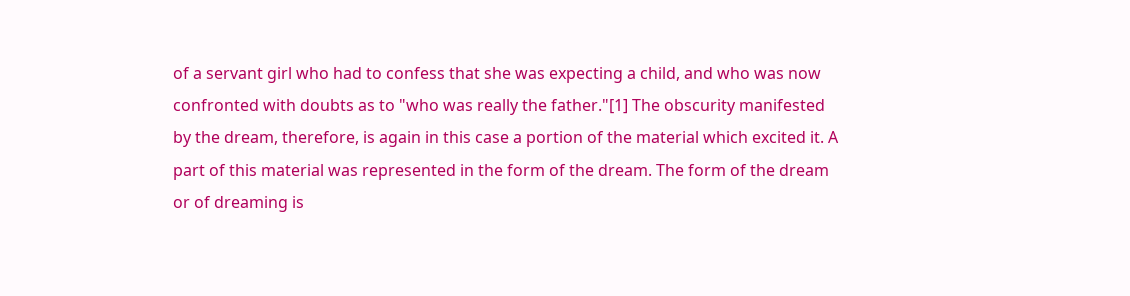of a servant girl who had to confess that she was expecting a child, and who was now confronted with doubts as to "who was really the father."[1] The obscurity manifested by the dream, therefore, is again in this case a portion of the material which excited it. A part of this material was represented in the form of the dream. The form of the dream or of dreaming is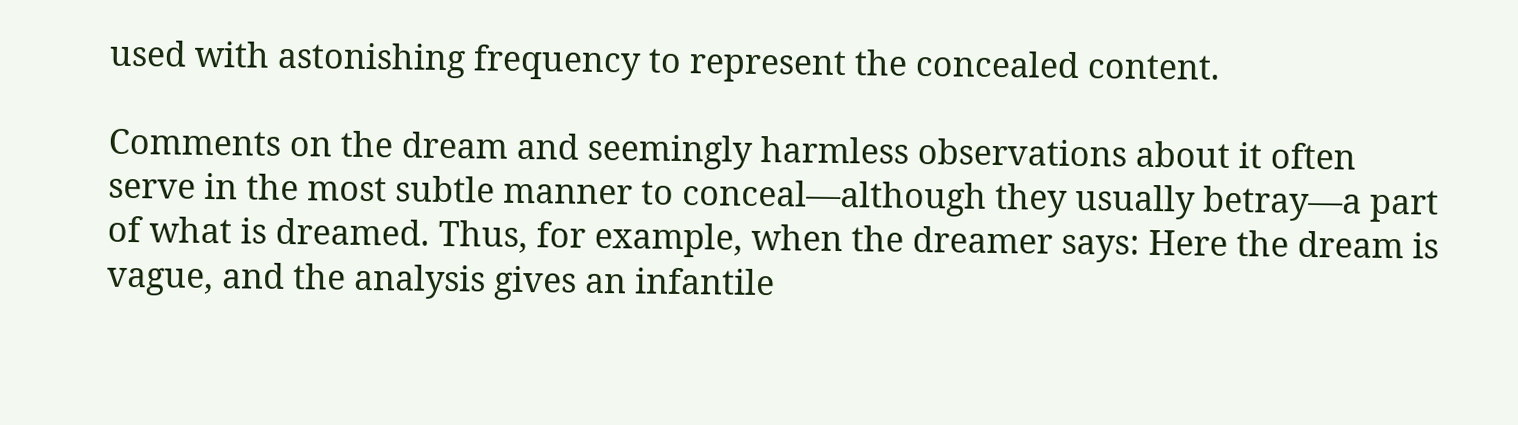used with astonishing frequency to represent the concealed content.

Comments on the dream and seemingly harmless observations about it often serve in the most subtle manner to conceal—although they usually betray—a part of what is dreamed. Thus, for example, when the dreamer says: Here the dream is vague, and the analysis gives an infantile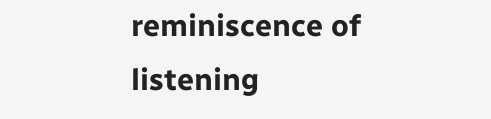reminiscence of listening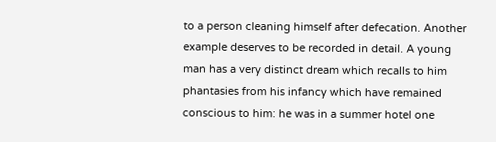to a person cleaning himself after defecation. Another example deserves to be recorded in detail. A young man has a very distinct dream which recalls to him phantasies from his infancy which have remained conscious to him: he was in a summer hotel one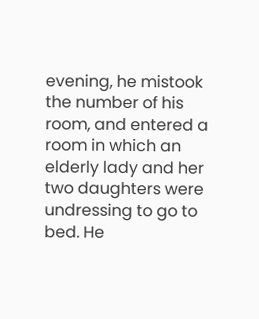evening, he mistook the number of his room, and entered a room in which an elderly lady and her two daughters were undressing to go to bed. He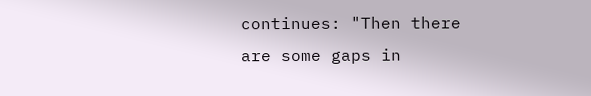continues: "Then there are some gaps in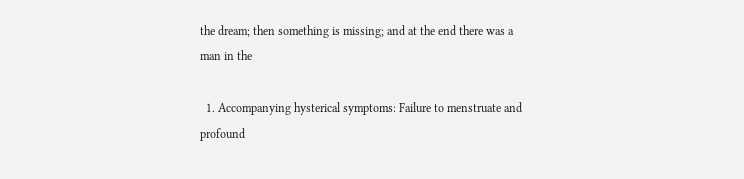the dream; then something is missing; and at the end there was a man in the

  1. Accompanying hysterical symptoms: Failure to menstruate and profound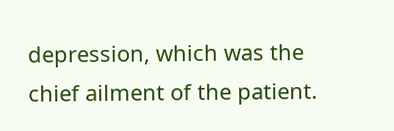depression, which was the chief ailment of the patient.